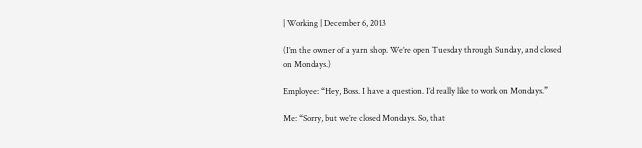| Working | December 6, 2013

(I’m the owner of a yarn shop. We’re open Tuesday through Sunday, and closed on Mondays.)

Employee: “Hey, Boss. I have a question. I’d really like to work on Mondays.”

Me: “Sorry, but we’re closed Mondays. So, that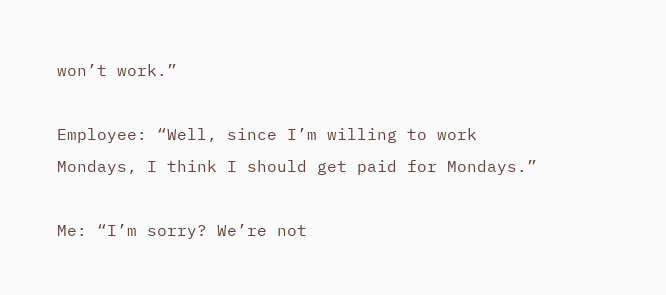won’t work.”

Employee: “Well, since I’m willing to work Mondays, I think I should get paid for Mondays.”

Me: “I’m sorry? We’re not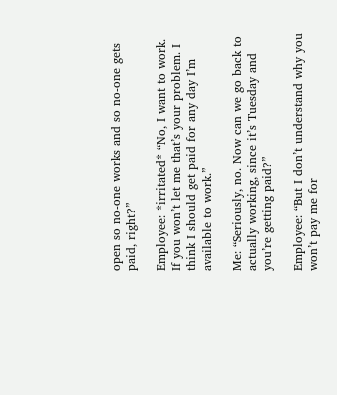open so no-one works and so no-one gets paid, right?”

Employee: *irritated* “No, I want to work. If you won’t let me that’s your problem. I think I should get paid for any day I’m available to work.”

Me: “Seriously, no. Now can we go back to actually working, since it’s Tuesday and you’re getting paid?”

Employee: “But I don’t understand why you won’t pay me for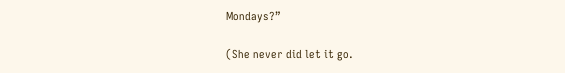Mondays?”

(She never did let it go.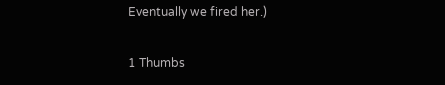Eventually we fired her.)

1 Thumbs